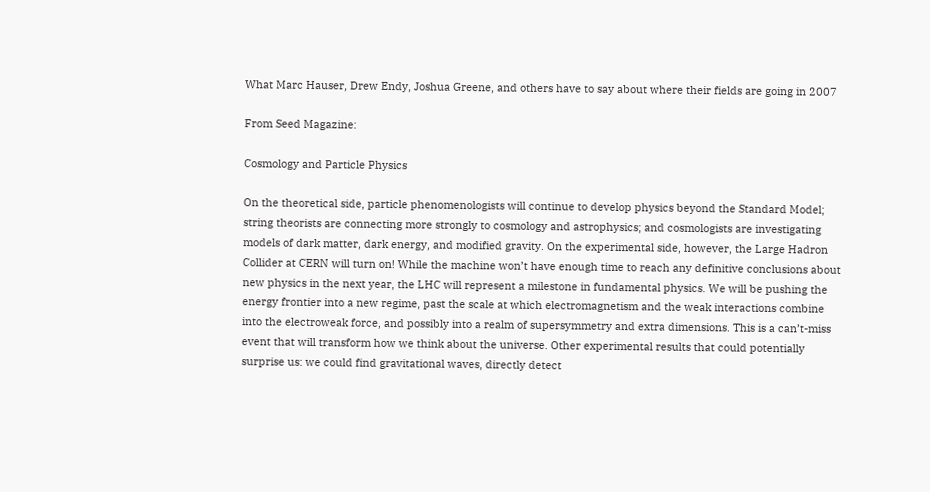What Marc Hauser, Drew Endy, Joshua Greene, and others have to say about where their fields are going in 2007

From Seed Magazine:

Cosmology and Particle Physics

On the theoretical side, particle phenomenologists will continue to develop physics beyond the Standard Model; string theorists are connecting more strongly to cosmology and astrophysics; and cosmologists are investigating models of dark matter, dark energy, and modified gravity. On the experimental side, however, the Large Hadron Collider at CERN will turn on! While the machine won’t have enough time to reach any definitive conclusions about new physics in the next year, the LHC will represent a milestone in fundamental physics. We will be pushing the energy frontier into a new regime, past the scale at which electromagnetism and the weak interactions combine into the electroweak force, and possibly into a realm of supersymmetry and extra dimensions. This is a can’t-miss event that will transform how we think about the universe. Other experimental results that could potentially surprise us: we could find gravitational waves, directly detect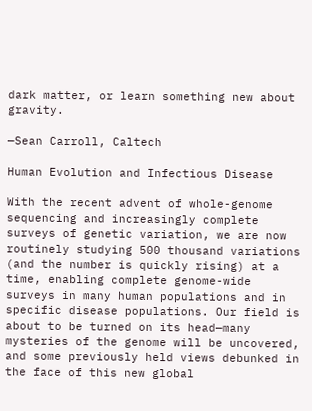dark matter, or learn something new about gravity.

—Sean Carroll, Caltech

Human Evolution and Infectious Disease

With the recent advent of whole-genome sequencing and increasingly complete surveys of genetic variation, we are now routinely studying 500 thousand variations (and the number is quickly rising) at a time, enabling complete genome-wide surveys in many human populations and in specific disease populations. Our field is about to be turned on its head—many mysteries of the genome will be uncovered, and some previously held views debunked in the face of this new global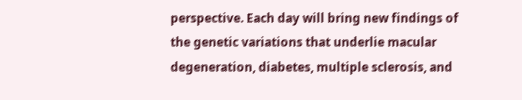perspective. Each day will bring new findings of the genetic variations that underlie macular degeneration, diabetes, multiple sclerosis, and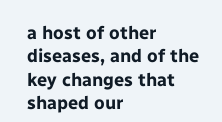a host of other diseases, and of the key changes that shaped our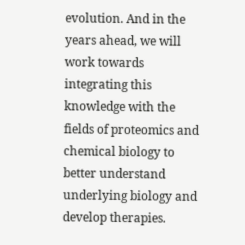evolution. And in the years ahead, we will work towards integrating this knowledge with the fields of proteomics and chemical biology to better understand underlying biology and develop therapies.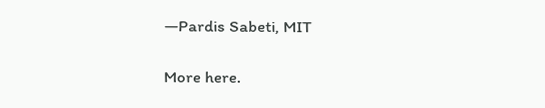—Pardis Sabeti, MIT

More here.